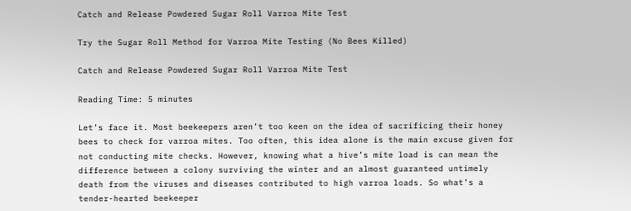Catch and Release Powdered Sugar Roll Varroa Mite Test

Try the Sugar Roll Method for Varroa Mite Testing (No Bees Killed)

Catch and Release Powdered Sugar Roll Varroa Mite Test

Reading Time: 5 minutes

Let’s face it. Most beekeepers aren’t too keen on the idea of sacrificing their honey bees to check for varroa mites. Too often, this idea alone is the main excuse given for not conducting mite checks. However, knowing what a hive’s mite load is can mean the difference between a colony surviving the winter and an almost guaranteed untimely death from the viruses and diseases contributed to high varroa loads. So what’s a tender-hearted beekeeper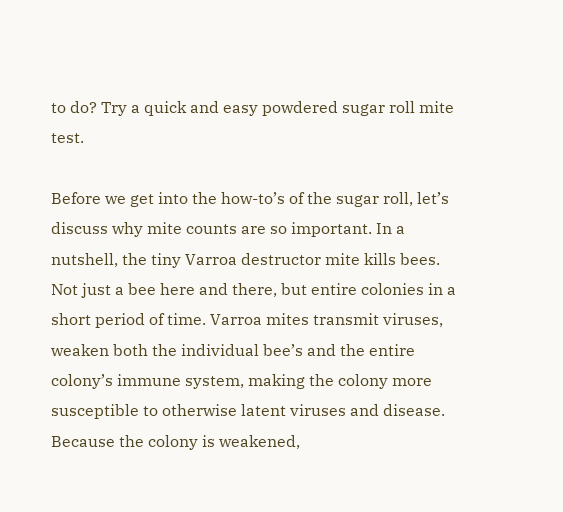to do? Try a quick and easy powdered sugar roll mite test.

Before we get into the how-to’s of the sugar roll, let’s discuss why mite counts are so important. In a nutshell, the tiny Varroa destructor mite kills bees. Not just a bee here and there, but entire colonies in a short period of time. Varroa mites transmit viruses, weaken both the individual bee’s and the entire colony’s immune system, making the colony more susceptible to otherwise latent viruses and disease. Because the colony is weakened,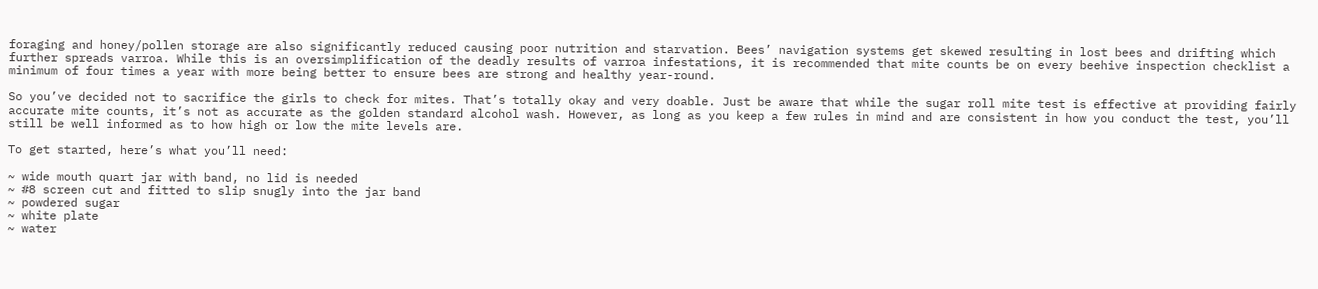foraging and honey/pollen storage are also significantly reduced causing poor nutrition and starvation. Bees’ navigation systems get skewed resulting in lost bees and drifting which further spreads varroa. While this is an oversimplification of the deadly results of varroa infestations, it is recommended that mite counts be on every beehive inspection checklist a minimum of four times a year with more being better to ensure bees are strong and healthy year-round.

So you’ve decided not to sacrifice the girls to check for mites. That’s totally okay and very doable. Just be aware that while the sugar roll mite test is effective at providing fairly accurate mite counts, it’s not as accurate as the golden standard alcohol wash. However, as long as you keep a few rules in mind and are consistent in how you conduct the test, you’ll still be well informed as to how high or low the mite levels are.

To get started, here’s what you’ll need:

~ wide mouth quart jar with band, no lid is needed
~ #8 screen cut and fitted to slip snugly into the jar band
~ powdered sugar
~ white plate
~ water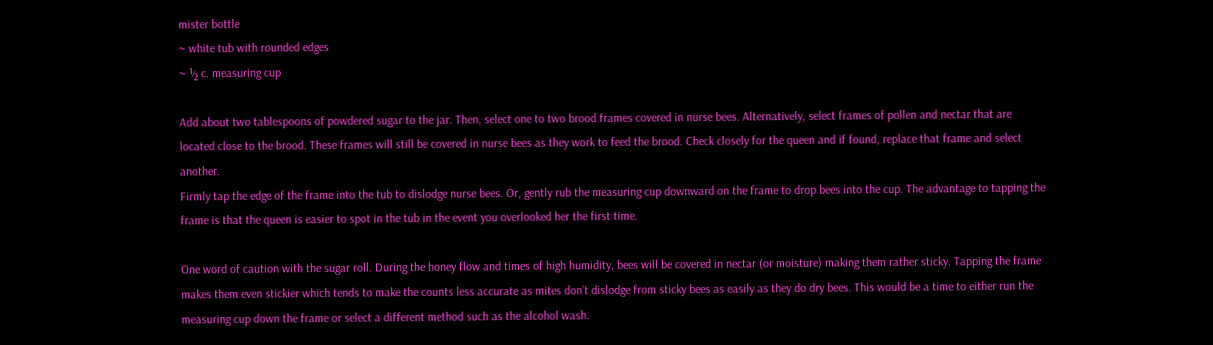mister bottle
~ white tub with rounded edges
~ ½ c. measuring cup

Add about two tablespoons of powdered sugar to the jar. Then, select one to two brood frames covered in nurse bees. Alternatively, select frames of pollen and nectar that are located close to the brood. These frames will still be covered in nurse bees as they work to feed the brood. Check closely for the queen and if found, replace that frame and select another.
Firmly tap the edge of the frame into the tub to dislodge nurse bees. Or, gently rub the measuring cup downward on the frame to drop bees into the cup. The advantage to tapping the frame is that the queen is easier to spot in the tub in the event you overlooked her the first time.

One word of caution with the sugar roll. During the honey flow and times of high humidity, bees will be covered in nectar (or moisture) making them rather sticky. Tapping the frame makes them even stickier which tends to make the counts less accurate as mites don’t dislodge from sticky bees as easily as they do dry bees. This would be a time to either run the measuring cup down the frame or select a different method such as the alcohol wash.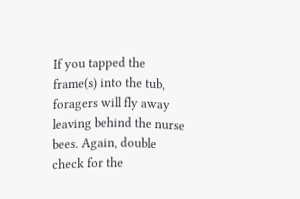If you tapped the frame(s) into the tub, foragers will fly away leaving behind the nurse bees. Again, double check for the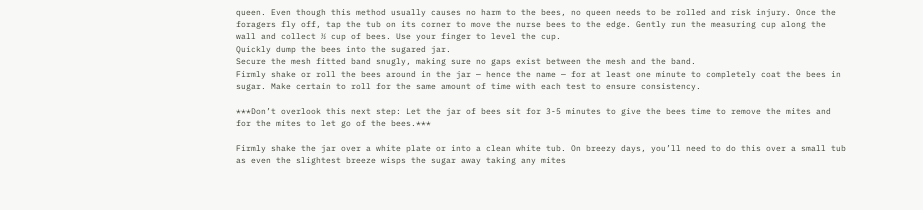queen. Even though this method usually causes no harm to the bees, no queen needs to be rolled and risk injury. Once the foragers fly off, tap the tub on its corner to move the nurse bees to the edge. Gently run the measuring cup along the wall and collect ½ cup of bees. Use your finger to level the cup.
Quickly dump the bees into the sugared jar.
Secure the mesh fitted band snugly, making sure no gaps exist between the mesh and the band.
Firmly shake or roll the bees around in the jar — hence the name — for at least one minute to completely coat the bees in sugar. Make certain to roll for the same amount of time with each test to ensure consistency.

***Don’t overlook this next step: Let the jar of bees sit for 3-5 minutes to give the bees time to remove the mites and for the mites to let go of the bees.***

Firmly shake the jar over a white plate or into a clean white tub. On breezy days, you’ll need to do this over a small tub as even the slightest breeze wisps the sugar away taking any mites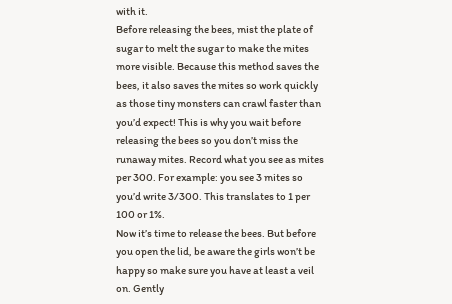with it.
Before releasing the bees, mist the plate of sugar to melt the sugar to make the mites more visible. Because this method saves the bees, it also saves the mites so work quickly as those tiny monsters can crawl faster than you’d expect! This is why you wait before releasing the bees so you don’t miss the runaway mites. Record what you see as mites per 300. For example: you see 3 mites so you’d write 3/300. This translates to 1 per 100 or 1%.
Now it’s time to release the bees. But before you open the lid, be aware the girls won’t be happy so make sure you have at least a veil on. Gently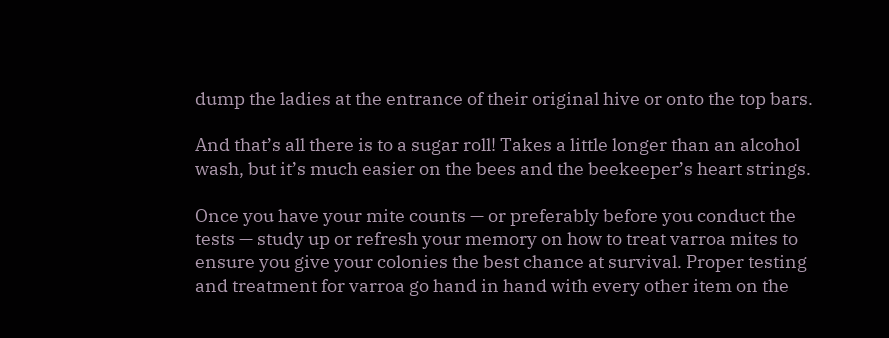dump the ladies at the entrance of their original hive or onto the top bars.

And that’s all there is to a sugar roll! Takes a little longer than an alcohol wash, but it’s much easier on the bees and the beekeeper’s heart strings.

Once you have your mite counts — or preferably before you conduct the tests — study up or refresh your memory on how to treat varroa mites to ensure you give your colonies the best chance at survival. Proper testing and treatment for varroa go hand in hand with every other item on the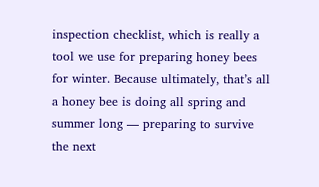inspection checklist, which is really a tool we use for preparing honey bees for winter. Because ultimately, that’s all a honey bee is doing all spring and summer long — preparing to survive the next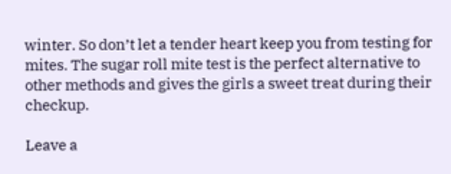winter. So don’t let a tender heart keep you from testing for mites. The sugar roll mite test is the perfect alternative to other methods and gives the girls a sweet treat during their checkup.

Leave a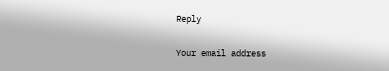Reply

Your email address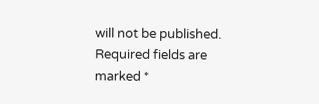will not be published. Required fields are marked *